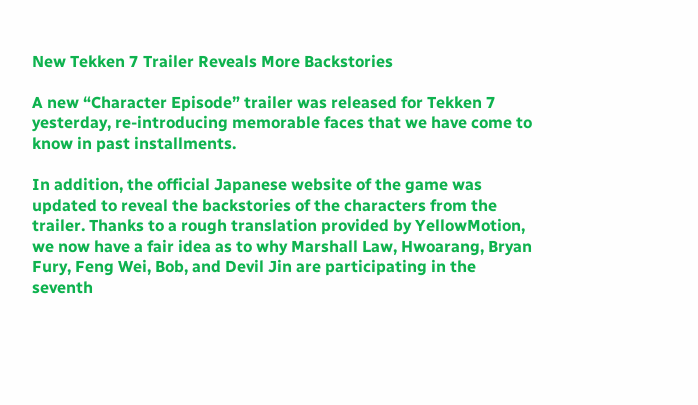New Tekken 7 Trailer Reveals More Backstories

A new “Character Episode” trailer was released for Tekken 7 yesterday, re-introducing memorable faces that we have come to know in past installments.

In addition, the official Japanese website of the game was updated to reveal the backstories of the characters from the trailer. Thanks to a rough translation provided by YellowMotion, we now have a fair idea as to why Marshall Law, Hwoarang, Bryan Fury, Feng Wei, Bob, and Devil Jin are participating in the seventh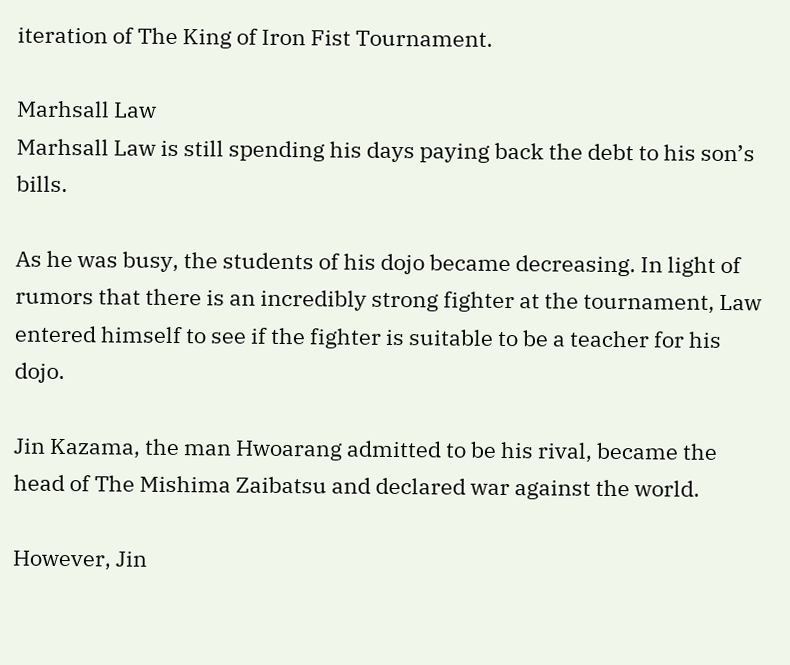iteration of The King of Iron Fist Tournament.

Marhsall Law
Marhsall Law is still spending his days paying back the debt to his son’s bills.

As he was busy, the students of his dojo became decreasing. In light of rumors that there is an incredibly strong fighter at the tournament, Law entered himself to see if the fighter is suitable to be a teacher for his dojo.

Jin Kazama, the man Hwoarang admitted to be his rival, became the head of The Mishima Zaibatsu and declared war against the world.

However, Jin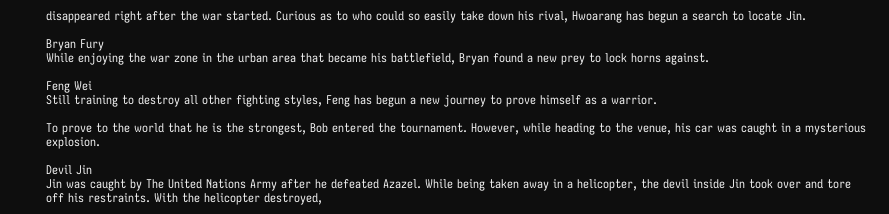disappeared right after the war started. Curious as to who could so easily take down his rival, Hwoarang has begun a search to locate Jin.

Bryan Fury
While enjoying the war zone in the urban area that became his battlefield, Bryan found a new prey to lock horns against.

Feng Wei
Still training to destroy all other fighting styles, Feng has begun a new journey to prove himself as a warrior.

To prove to the world that he is the strongest, Bob entered the tournament. However, while heading to the venue, his car was caught in a mysterious explosion.

Devil Jin
Jin was caught by The United Nations Army after he defeated Azazel. While being taken away in a helicopter, the devil inside Jin took over and tore off his restraints. With the helicopter destroyed,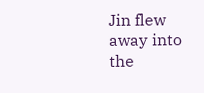Jin flew away into the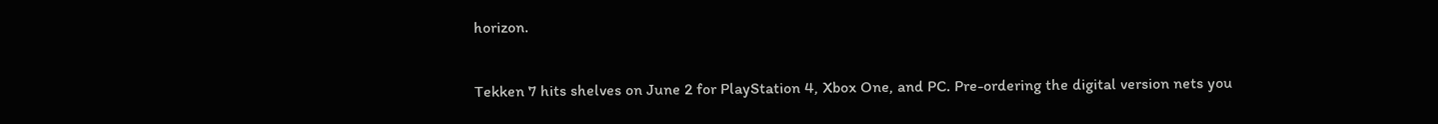horizon.

Tekken 7 hits shelves on June 2 for PlayStation 4, Xbox One, and PC. Pre-ordering the digital version nets you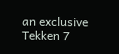an exclusive Tekken 7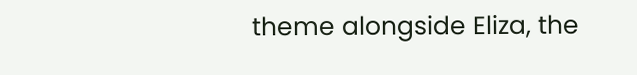theme alongside Eliza, the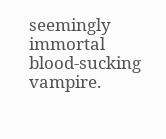seemingly immortal blood-sucking vampire.